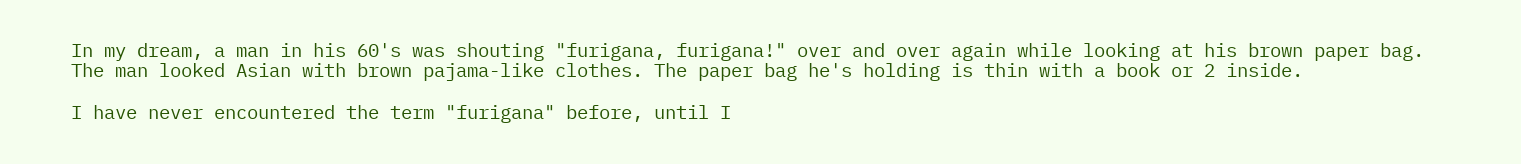In my dream, a man in his 60's was shouting "furigana, furigana!" over and over again while looking at his brown paper bag. The man looked Asian with brown pajama-like clothes. The paper bag he's holding is thin with a book or 2 inside.

I have never encountered the term "furigana" before, until I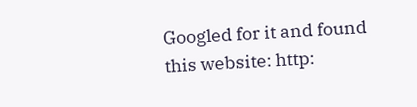Googled for it and found this website: http: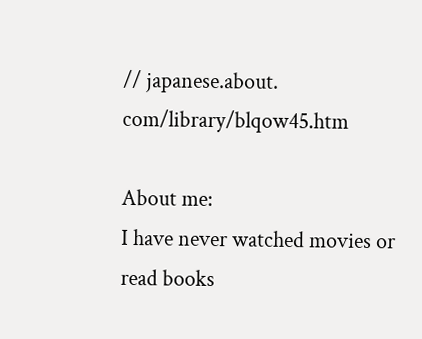// japanese.about. com/library/blqow45.htm

About me:
I have never watched movies or read books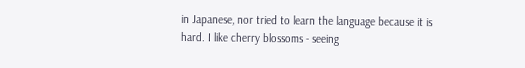in Japanese, nor tried to learn the language because it is hard. I like cherry blossoms - seeing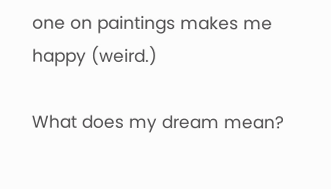one on paintings makes me happy (weird.)

What does my dream mean?